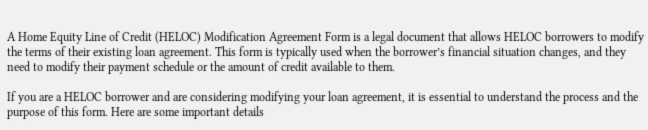A Home Equity Line of Credit (HELOC) Modification Agreement Form is a legal document that allows HELOC borrowers to modify the terms of their existing loan agreement. This form is typically used when the borrower’s financial situation changes, and they need to modify their payment schedule or the amount of credit available to them.

If you are a HELOC borrower and are considering modifying your loan agreement, it is essential to understand the process and the purpose of this form. Here are some important details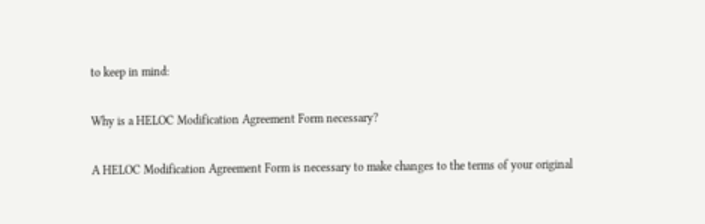to keep in mind:

Why is a HELOC Modification Agreement Form necessary?

A HELOC Modification Agreement Form is necessary to make changes to the terms of your original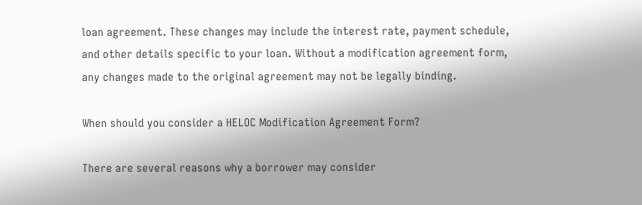loan agreement. These changes may include the interest rate, payment schedule, and other details specific to your loan. Without a modification agreement form, any changes made to the original agreement may not be legally binding.

When should you consider a HELOC Modification Agreement Form?

There are several reasons why a borrower may consider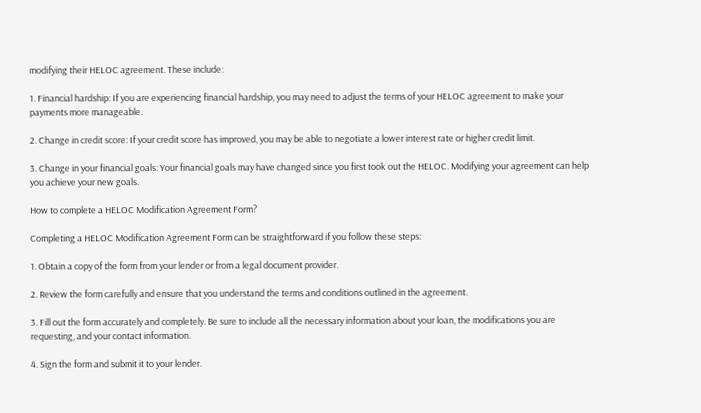modifying their HELOC agreement. These include:

1. Financial hardship: If you are experiencing financial hardship, you may need to adjust the terms of your HELOC agreement to make your payments more manageable.

2. Change in credit score: If your credit score has improved, you may be able to negotiate a lower interest rate or higher credit limit.

3. Change in your financial goals: Your financial goals may have changed since you first took out the HELOC. Modifying your agreement can help you achieve your new goals.

How to complete a HELOC Modification Agreement Form?

Completing a HELOC Modification Agreement Form can be straightforward if you follow these steps:

1. Obtain a copy of the form from your lender or from a legal document provider.

2. Review the form carefully and ensure that you understand the terms and conditions outlined in the agreement.

3. Fill out the form accurately and completely. Be sure to include all the necessary information about your loan, the modifications you are requesting, and your contact information.

4. Sign the form and submit it to your lender.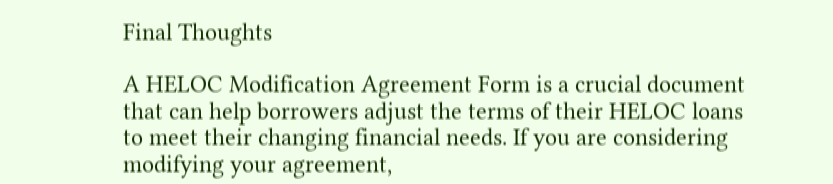Final Thoughts

A HELOC Modification Agreement Form is a crucial document that can help borrowers adjust the terms of their HELOC loans to meet their changing financial needs. If you are considering modifying your agreement,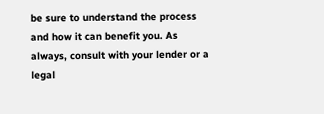be sure to understand the process and how it can benefit you. As always, consult with your lender or a legal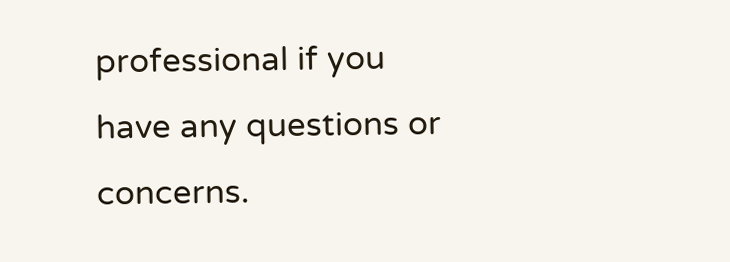professional if you have any questions or concerns.